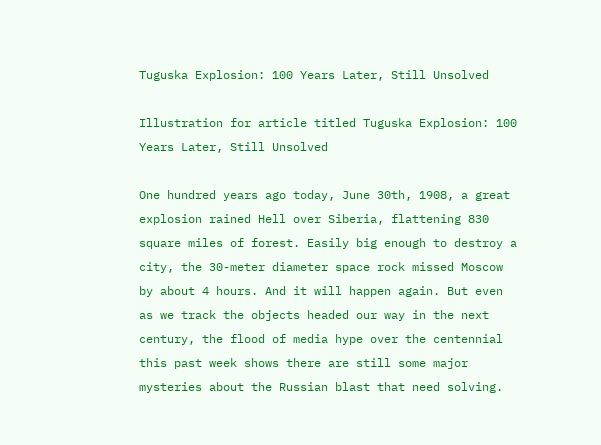Tuguska Explosion: 100 Years Later, Still Unsolved

Illustration for article titled Tuguska Explosion: 100 Years Later, Still Unsolved

One hundred years ago today, June 30th, 1908, a great explosion rained Hell over Siberia, flattening 830 square miles of forest. Easily big enough to destroy a city, the 30-meter diameter space rock missed Moscow by about 4 hours. And it will happen again. But even as we track the objects headed our way in the next century, the flood of media hype over the centennial this past week shows there are still some major mysteries about the Russian blast that need solving.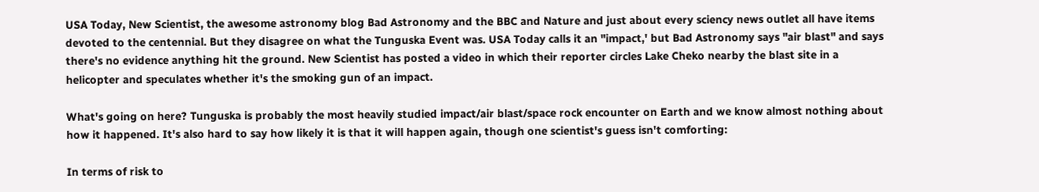USA Today, New Scientist, the awesome astronomy blog Bad Astronomy and the BBC and Nature and just about every sciency news outlet all have items devoted to the centennial. But they disagree on what the Tunguska Event was. USA Today calls it an "impact,' but Bad Astronomy says "air blast" and says there's no evidence anything hit the ground. New Scientist has posted a video in which their reporter circles Lake Cheko nearby the blast site in a helicopter and speculates whether it's the smoking gun of an impact.

What's going on here? Tunguska is probably the most heavily studied impact/air blast/space rock encounter on Earth and we know almost nothing about how it happened. It's also hard to say how likely it is that it will happen again, though one scientist's guess isn't comforting:

In terms of risk to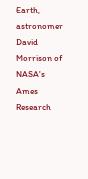Earth, astronomer David Morrison of NASA's Ames Research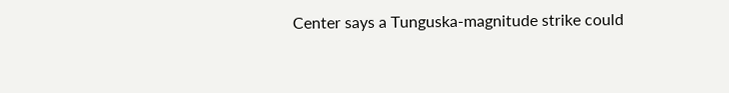Center says a Tunguska-magnitude strike could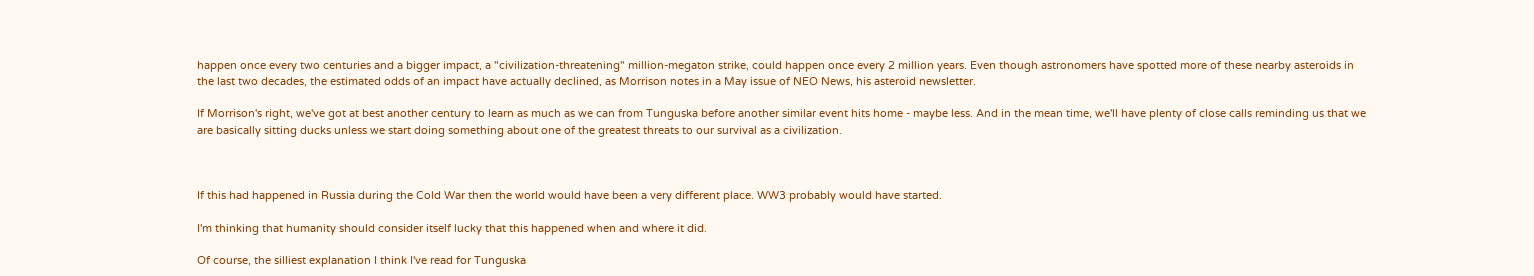happen once every two centuries and a bigger impact, a "civilization-threatening" million-megaton strike, could happen once every 2 million years. Even though astronomers have spotted more of these nearby asteroids in the last two decades, the estimated odds of an impact have actually declined, as Morrison notes in a May issue of NEO News, his asteroid newsletter.

If Morrison's right, we've got at best another century to learn as much as we can from Tunguska before another similar event hits home - maybe less. And in the mean time, we'll have plenty of close calls reminding us that we are basically sitting ducks unless we start doing something about one of the greatest threats to our survival as a civilization.



If this had happened in Russia during the Cold War then the world would have been a very different place. WW3 probably would have started.

I'm thinking that humanity should consider itself lucky that this happened when and where it did.

Of course, the silliest explanation I think I've read for Tunguska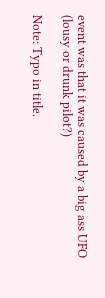event was that it was caused by a big ass UFO (lousy or drunk pilot?)

Note: Typo in title.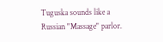Tuguska sounds like a Russian "Massage" parlor.